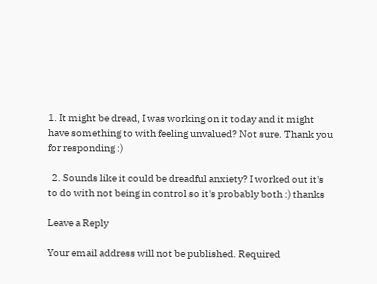1. It might be dread, I was working on it today and it might have something to with feeling unvalued? Not sure. Thank you for responding :)

  2. Sounds like it could be dreadful anxiety? I worked out it's to do with not being in control so it's probably both :) thanks

Leave a Reply

Your email address will not be published. Required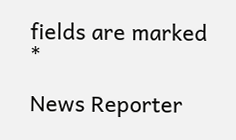fields are marked *

News Reporter